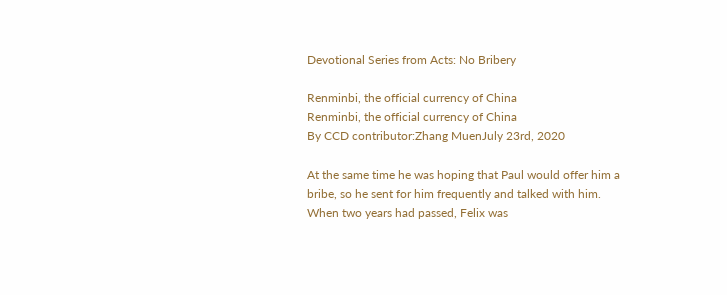Devotional Series from Acts: No Bribery

Renminbi, the official currency of China
Renminbi, the official currency of China
By CCD contributor:Zhang MuenJuly 23rd, 2020

At the same time he was hoping that Paul would offer him a bribe, so he sent for him frequently and talked with him. When two years had passed, Felix was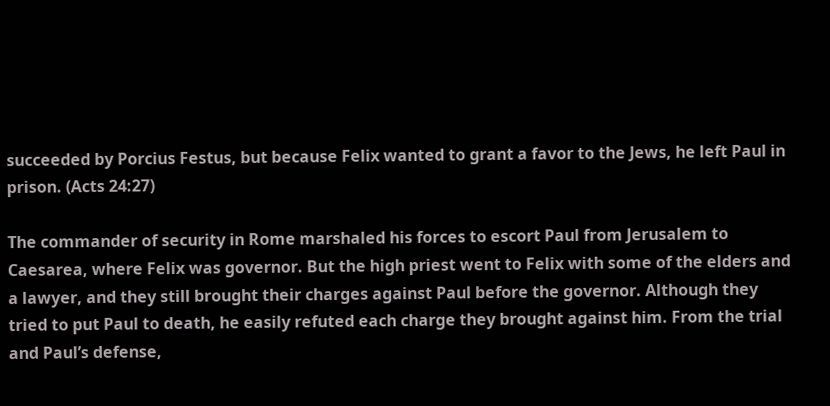succeeded by Porcius Festus, but because Felix wanted to grant a favor to the Jews, he left Paul in prison. (Acts 24:27)

The commander of security in Rome marshaled his forces to escort Paul from Jerusalem to Caesarea, where Felix was governor. But the high priest went to Felix with some of the elders and a lawyer, and they still brought their charges against Paul before the governor. Although they tried to put Paul to death, he easily refuted each charge they brought against him. From the trial and Paul’s defense,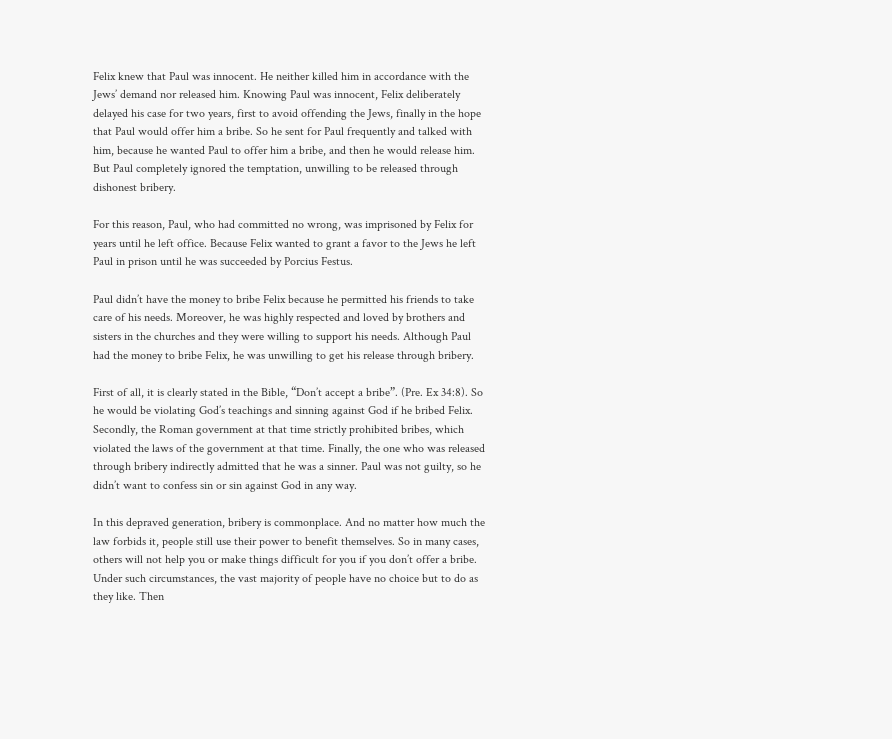Felix knew that Paul was innocent. He neither killed him in accordance with the Jews’ demand nor released him. Knowing Paul was innocent, Felix deliberately delayed his case for two years, first to avoid offending the Jews, finally in the hope that Paul would offer him a bribe. So he sent for Paul frequently and talked with him, because he wanted Paul to offer him a bribe, and then he would release him. But Paul completely ignored the temptation, unwilling to be released through dishonest bribery.

For this reason, Paul, who had committed no wrong, was imprisoned by Felix for years until he left office. Because Felix wanted to grant a favor to the Jews he left Paul in prison until he was succeeded by Porcius Festus.

Paul didn’t have the money to bribe Felix because he permitted his friends to take care of his needs. Moreover, he was highly respected and loved by brothers and sisters in the churches and they were willing to support his needs. Although Paul had the money to bribe Felix, he was unwilling to get his release through bribery.

First of all, it is clearly stated in the Bible, “Don’t accept a bribe”. (Pre. Ex 34:8). So he would be violating God’s teachings and sinning against God if he bribed Felix. Secondly, the Roman government at that time strictly prohibited bribes, which violated the laws of the government at that time. Finally, the one who was released through bribery indirectly admitted that he was a sinner. Paul was not guilty, so he didn’t want to confess sin or sin against God in any way.

In this depraved generation, bribery is commonplace. And no matter how much the law forbids it, people still use their power to benefit themselves. So in many cases, others will not help you or make things difficult for you if you don’t offer a bribe. Under such circumstances, the vast majority of people have no choice but to do as they like. Then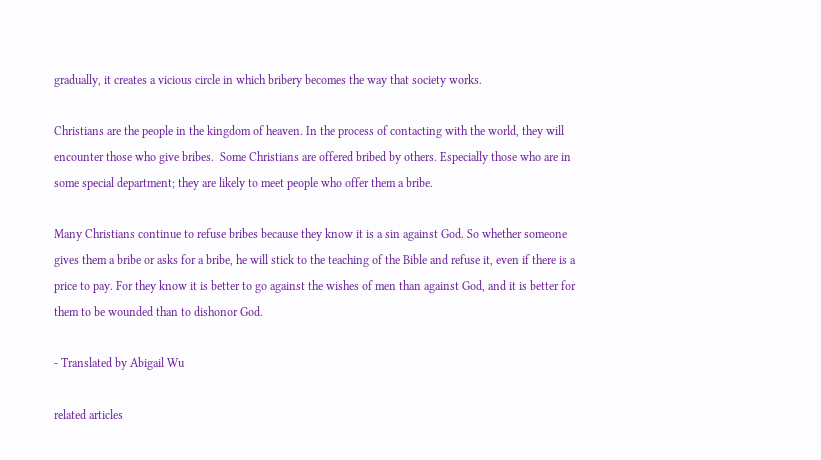gradually, it creates a vicious circle in which bribery becomes the way that society works.

Christians are the people in the kingdom of heaven. In the process of contacting with the world, they will encounter those who give bribes.  Some Christians are offered bribed by others. Especially those who are in some special department; they are likely to meet people who offer them a bribe.

Many Christians continue to refuse bribes because they know it is a sin against God. So whether someone gives them a bribe or asks for a bribe, he will stick to the teaching of the Bible and refuse it, even if there is a price to pay. For they know it is better to go against the wishes of men than against God, and it is better for them to be wounded than to dishonor God.

- Translated by Abigail Wu

related articles